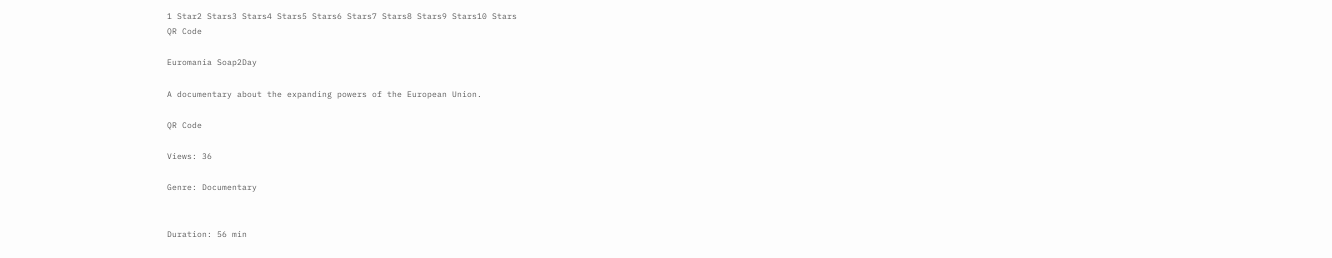1 Star2 Stars3 Stars4 Stars5 Stars6 Stars7 Stars8 Stars9 Stars10 Stars
QR Code

Euromania Soap2Day

A documentary about the expanding powers of the European Union.

QR Code

Views: 36

Genre: Documentary


Duration: 56 min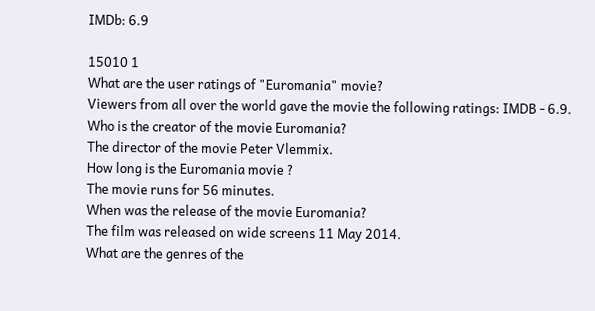IMDb: 6.9

15010 1
What are the user ratings of "Euromania" movie?
Viewers from all over the world gave the movie the following ratings: IMDB - 6.9.
Who is the creator of the movie Euromania?
The director of the movie Peter Vlemmix.
How long is the Euromania movie ?
The movie runs for 56 minutes.
When was the release of the movie Euromania?
The film was released on wide screens 11 May 2014.
What are the genres of the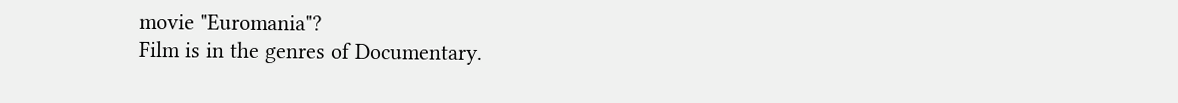movie "Euromania"?
Film is in the genres of Documentary.